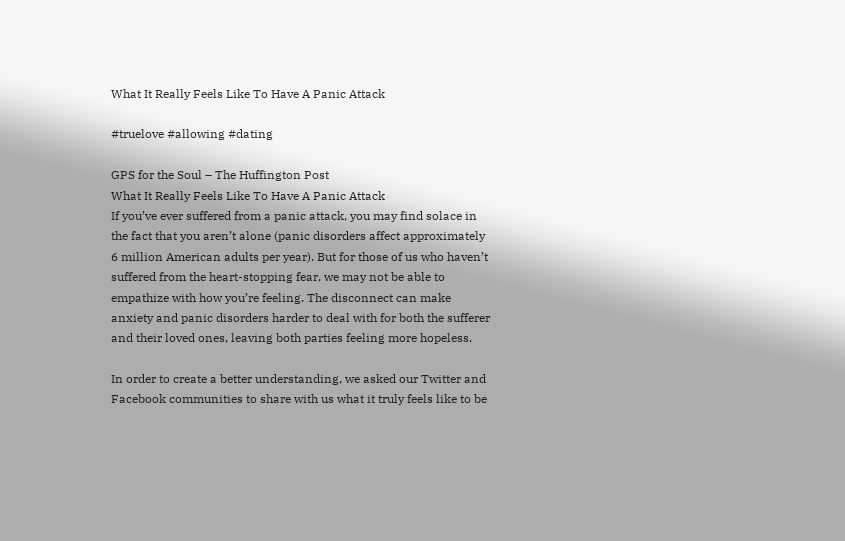What It Really Feels Like To Have A Panic Attack

#truelove #allowing #dating

GPS for the Soul – The Huffington Post
What It Really Feels Like To Have A Panic Attack
If you’ve ever suffered from a panic attack, you may find solace in the fact that you aren’t alone (panic disorders affect approximately 6 million American adults per year). But for those of us who haven’t suffered from the heart-stopping fear, we may not be able to empathize with how you’re feeling. The disconnect can make anxiety and panic disorders harder to deal with for both the sufferer and their loved ones, leaving both parties feeling more hopeless.

In order to create a better understanding, we asked our Twitter and Facebook communities to share with us what it truly feels like to be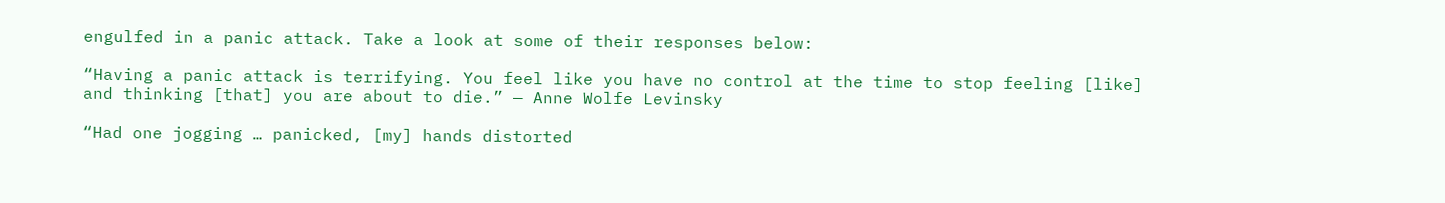engulfed in a panic attack. Take a look at some of their responses below:

“Having a panic attack is terrifying. You feel like you have no control at the time to stop feeling [like] and thinking [that] you are about to die.” — Anne Wolfe Levinsky

“Had one jogging … panicked, [my] hands distorted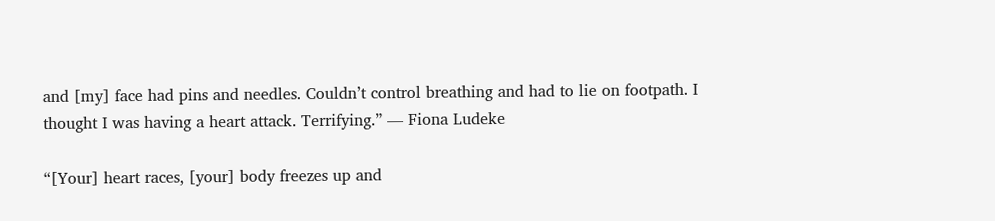and [my] face had pins and needles. Couldn’t control breathing and had to lie on footpath. I thought I was having a heart attack. Terrifying.” — Fiona Ludeke

“[Your] heart races, [your] body freezes up and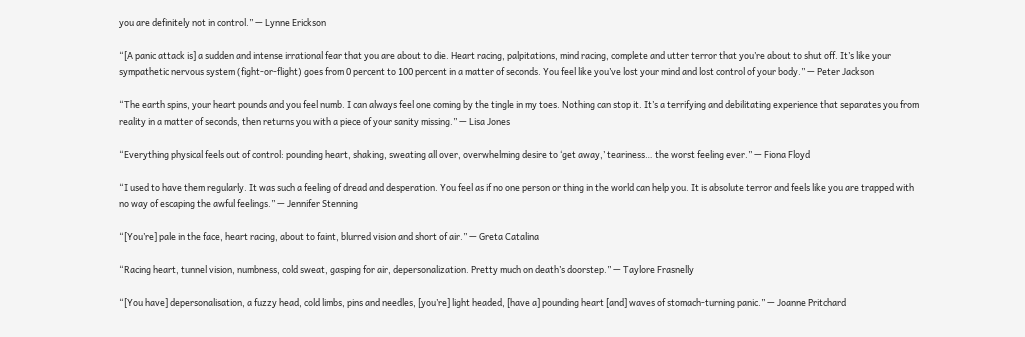you are definitely not in control.” — Lynne Erickson

“[A panic attack is] a sudden and intense irrational fear that you are about to die. Heart racing, palpitations, mind racing, complete and utter terror that you’re about to shut off. It’s like your sympathetic nervous system (fight-or-flight) goes from 0 percent to 100 percent in a matter of seconds. You feel like you’ve lost your mind and lost control of your body.” — Peter Jackson

“The earth spins, your heart pounds and you feel numb. I can always feel one coming by the tingle in my toes. Nothing can stop it. It’s a terrifying and debilitating experience that separates you from reality in a matter of seconds, then returns you with a piece of your sanity missing.” — Lisa Jones

“Everything physical feels out of control: pounding heart, shaking, sweating all over, overwhelming desire to ‘get away,’ teariness… the worst feeling ever.” — Fiona Floyd

“I used to have them regularly. It was such a feeling of dread and desperation. You feel as if no one person or thing in the world can help you. It is absolute terror and feels like you are trapped with no way of escaping the awful feelings.” — Jennifer Stenning

“[You’re] pale in the face, heart racing, about to faint, blurred vision and short of air.” — Greta Catalina

“Racing heart, tunnel vision, numbness, cold sweat, gasping for air, depersonalization. Pretty much on death’s doorstep.” — Taylore Frasnelly

“[You have] depersonalisation, a fuzzy head, cold limbs, pins and needles, [you’re] light headed, [have a] pounding heart [and] waves of stomach-turning panic.” — Joanne Pritchard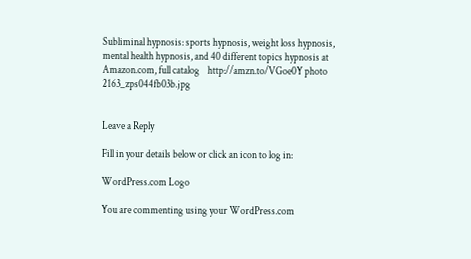Subliminal hypnosis: sports hypnosis, weight loss hypnosis, mental health hypnosis, and 40 different topics hypnosis at Amazon.com, full catalog    http://amzn.to/VGoe0Y photo 2163_zps044fb03b.jpg


Leave a Reply

Fill in your details below or click an icon to log in:

WordPress.com Logo

You are commenting using your WordPress.com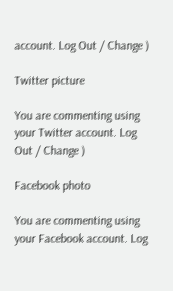account. Log Out / Change )

Twitter picture

You are commenting using your Twitter account. Log Out / Change )

Facebook photo

You are commenting using your Facebook account. Log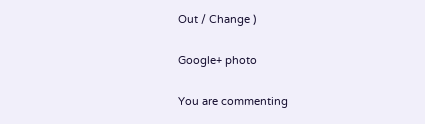Out / Change )

Google+ photo

You are commenting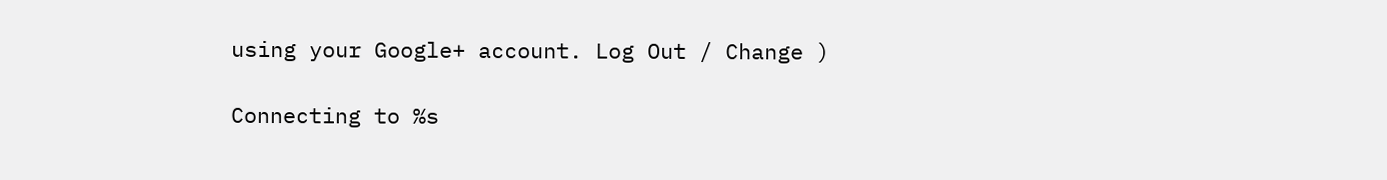using your Google+ account. Log Out / Change )

Connecting to %s